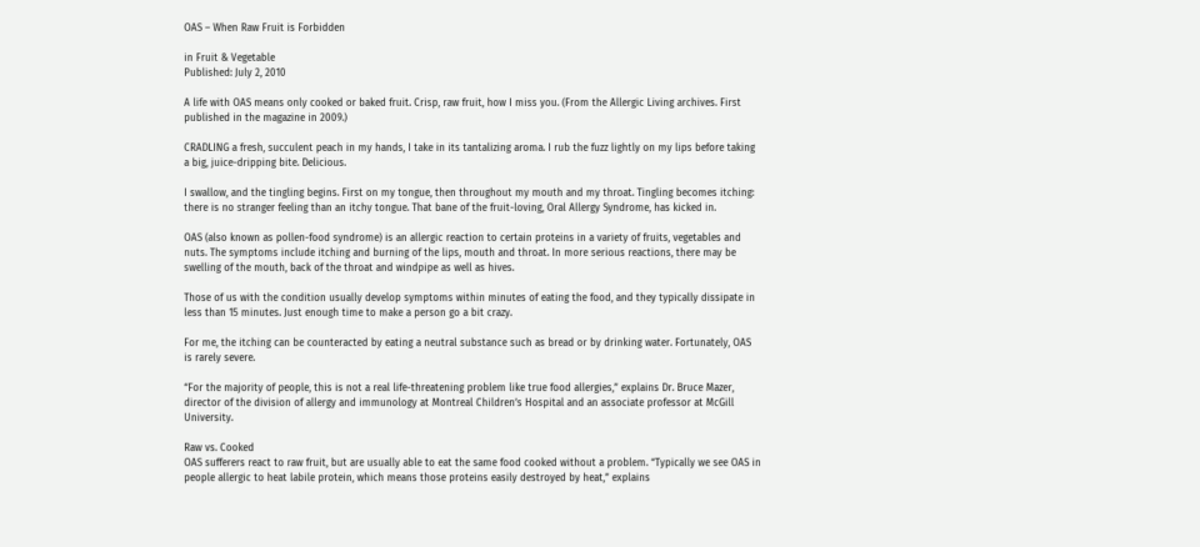OAS – When Raw Fruit is Forbidden

in Fruit & Vegetable
Published: July 2, 2010

A life with OAS means only cooked or baked fruit. Crisp, raw fruit, how I miss you. (From the Allergic Living archives. First published in the magazine in 2009.)

CRADLING a fresh, succulent peach in my hands, I take in its tantalizing aroma. I rub the fuzz lightly on my lips before taking a big, juice-dripping bite. Delicious.

I swallow, and the tingling begins. First on my tongue, then throughout my mouth and my throat. Tingling becomes itching: there is no stranger feeling than an itchy tongue. That bane of the fruit-loving, Oral Allergy Syndrome, has kicked in.

OAS (also known as pollen-food syndrome) is an allergic reaction to certain proteins in a variety of fruits, vegetables and nuts. The symptoms include itching and burning of the lips, mouth and throat. In more serious reactions, there may be swelling of the mouth, back of the throat and windpipe as well as hives.

Those of us with the condition usually develop symptoms within minutes of eating the food, and they typically dissipate in less than 15 minutes. Just enough time to make a person go a bit crazy.

For me, the itching can be counteracted by eating a neutral substance such as bread or by drinking water. Fortunately, OAS is rarely severe.

“For the majority of people, this is not a real life-threatening problem like true food allergies,” explains Dr. Bruce Mazer, director of the division of allergy and immunology at Montreal Children’s Hospital and an associate professor at McGill University.

Raw vs. Cooked
OAS sufferers react to raw fruit, but are usually able to eat the same food cooked without a problem. “Typically we see OAS in people allergic to heat labile protein, which means those proteins easily destroyed by heat,” explains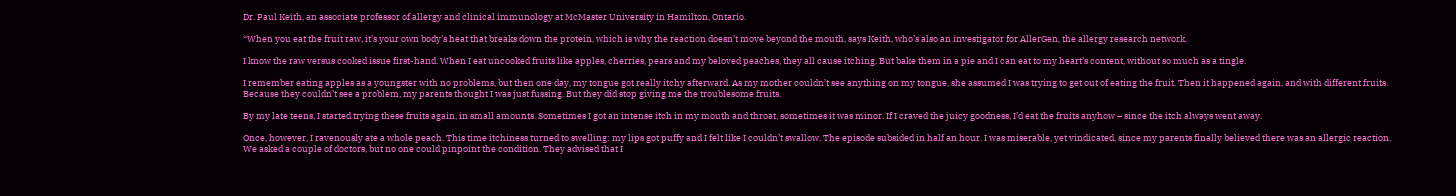Dr. Paul Keith, an associate professor of allergy and clinical immunology at McMaster University in Hamilton, Ontario.

“When you eat the fruit raw, it’s your own body’s heat that breaks down the protein, which is why the reaction doesn’t move beyond the mouth, says Keith, who’s also an investigator for AllerGen, the allergy research network.

I know the raw versus cooked issue first-hand. When I eat uncooked fruits like apples, cherries, pears and my beloved peaches, they all cause itching. But bake them in a pie and I can eat to my heart’s content, without so much as a tingle.

I remember eating apples as a youngster with no problems, but then one day, my tongue got really itchy afterward. As my mother couldn’t see anything on my tongue, she assumed I was trying to get out of eating the fruit. Then it happened again, and with different fruits. Because they couldn’t see a problem, my parents thought I was just fussing. But they did stop giving me the troublesome fruits.

By my late teens, I started trying these fruits again, in small amounts. Sometimes I got an intense itch in my mouth and throat, sometimes it was minor. If I craved the juicy goodness, I’d eat the fruits anyhow – since the itch always went away.

Once, however, I ravenously ate a whole peach. This time itchiness turned to swelling: my lips got puffy and I felt like I couldn’t swallow. The episode subsided in half an hour. I was miserable, yet vindicated, since my parents finally believed there was an allergic reaction. We asked a couple of doctors, but no one could pinpoint the condition. They advised that I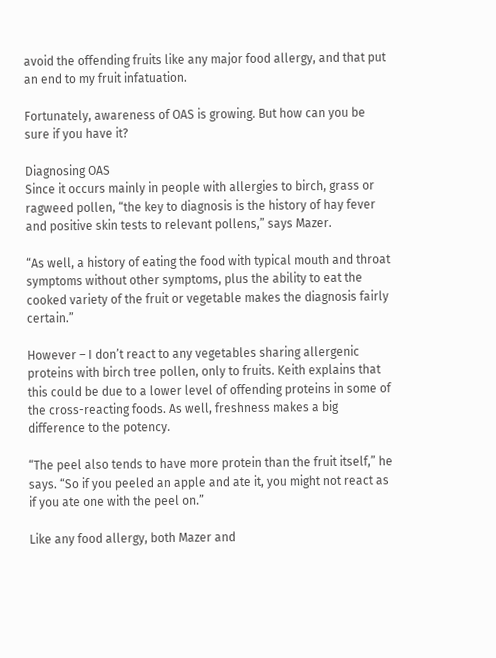avoid the offending fruits like any major food allergy, and that put an end to my fruit infatuation.

Fortunately, awareness of OAS is growing. But how can you be sure if you have it?

Diagnosing OAS
Since it occurs mainly in people with allergies to birch, grass or ragweed pollen, “the key to diagnosis is the history of hay fever and positive skin tests to relevant pollens,” says Mazer.

“As well, a history of eating the food with typical mouth and throat symptoms without other symptoms, plus the ability to eat the cooked variety of the fruit or vegetable makes the diagnosis fairly certain.”

However – I don’t react to any vegetables sharing allergenic proteins with birch tree pollen, only to fruits. Keith explains that this could be due to a lower level of offending proteins in some of the cross-reacting foods. As well, freshness makes a big difference to the potency.

“The peel also tends to have more protein than the fruit itself,” he says. “So if you peeled an apple and ate it, you might not react as if you ate one with the peel on.”

Like any food allergy, both Mazer and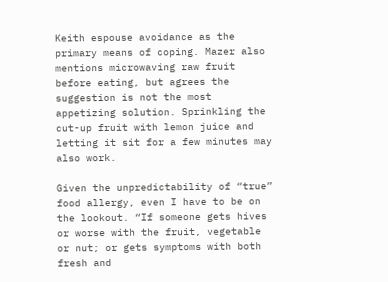Keith espouse avoidance as the primary means of coping. Mazer also mentions microwaving raw fruit before eating, but agrees the suggestion is not the most appetizing solution. Sprinkling the cut-up fruit with lemon juice and letting it sit for a few minutes may also work.

Given the unpredictability of “true” food allergy, even I have to be on the lookout. “If someone gets hives or worse with the fruit, vegetable or nut; or gets symptoms with both fresh and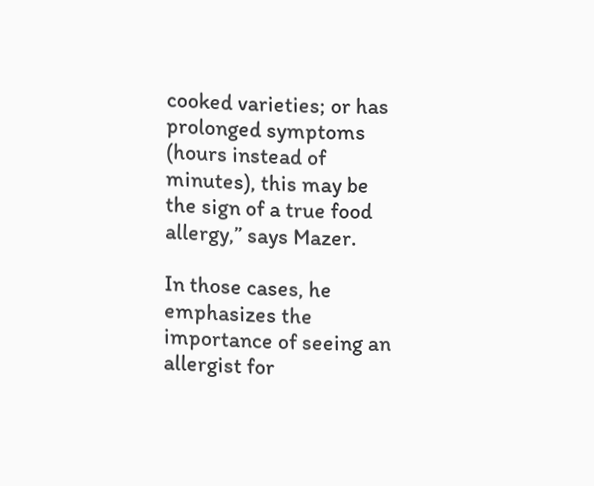cooked varieties; or has prolonged symptoms (hours instead of minutes), this may be the sign of a true food allergy,” says Mazer.

In those cases, he emphasizes the importance of seeing an allergist for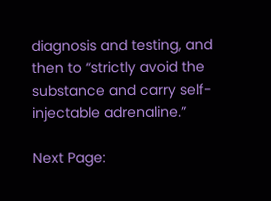diagnosis and testing, and then to “strictly avoid the substance and carry self-injectable adrenaline.”

Next Page: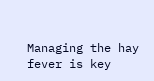Managing the hay fever is key